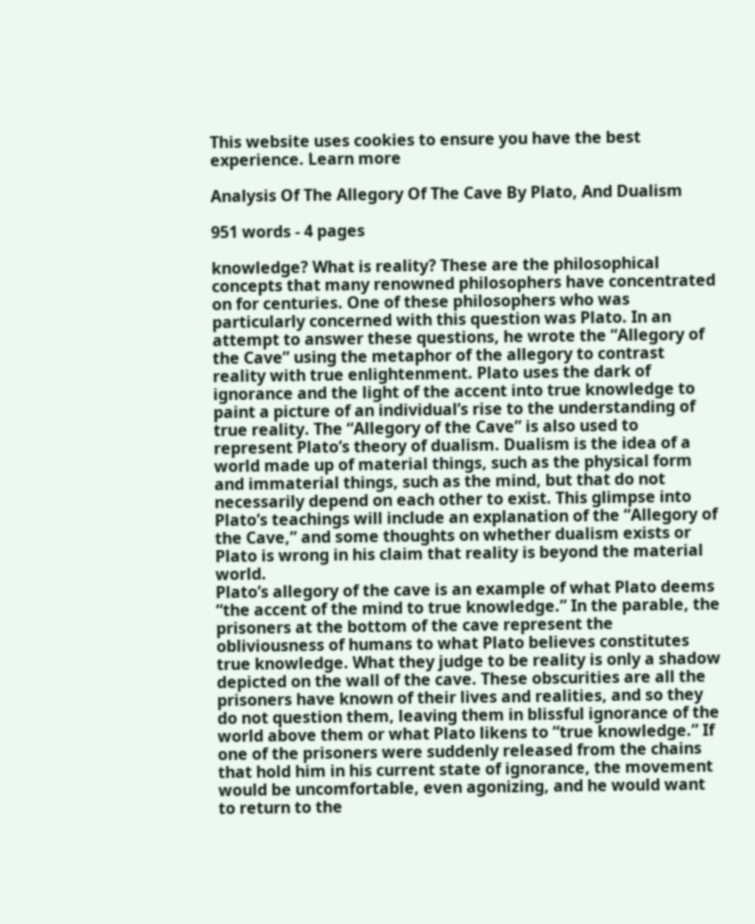This website uses cookies to ensure you have the best experience. Learn more

Analysis Of The Allegory Of The Cave By Plato, And Dualism

951 words - 4 pages

knowledge? What is reality? These are the philosophical concepts that many renowned philosophers have concentrated on for centuries. One of these philosophers who was particularly concerned with this question was Plato. In an attempt to answer these questions, he wrote the “Allegory of the Cave” using the metaphor of the allegory to contrast reality with true enlightenment. Plato uses the dark of ignorance and the light of the accent into true knowledge to paint a picture of an individual’s rise to the understanding of true reality. The “Allegory of the Cave” is also used to represent Plato’s theory of dualism. Dualism is the idea of a world made up of material things, such as the physical form and immaterial things, such as the mind, but that do not necessarily depend on each other to exist. This glimpse into Plato’s teachings will include an explanation of the “Allegory of the Cave,” and some thoughts on whether dualism exists or Plato is wrong in his claim that reality is beyond the material world.
Plato’s allegory of the cave is an example of what Plato deems “the accent of the mind to true knowledge.” In the parable, the prisoners at the bottom of the cave represent the obliviousness of humans to what Plato believes constitutes true knowledge. What they judge to be reality is only a shadow depicted on the wall of the cave. These obscurities are all the prisoners have known of their lives and realities, and so they do not question them, leaving them in blissful ignorance of the world above them or what Plato likens to “true knowledge.” If one of the prisoners were suddenly released from the chains that hold him in his current state of ignorance, the movement would be uncomfortable, even agonizing, and he would want to return to the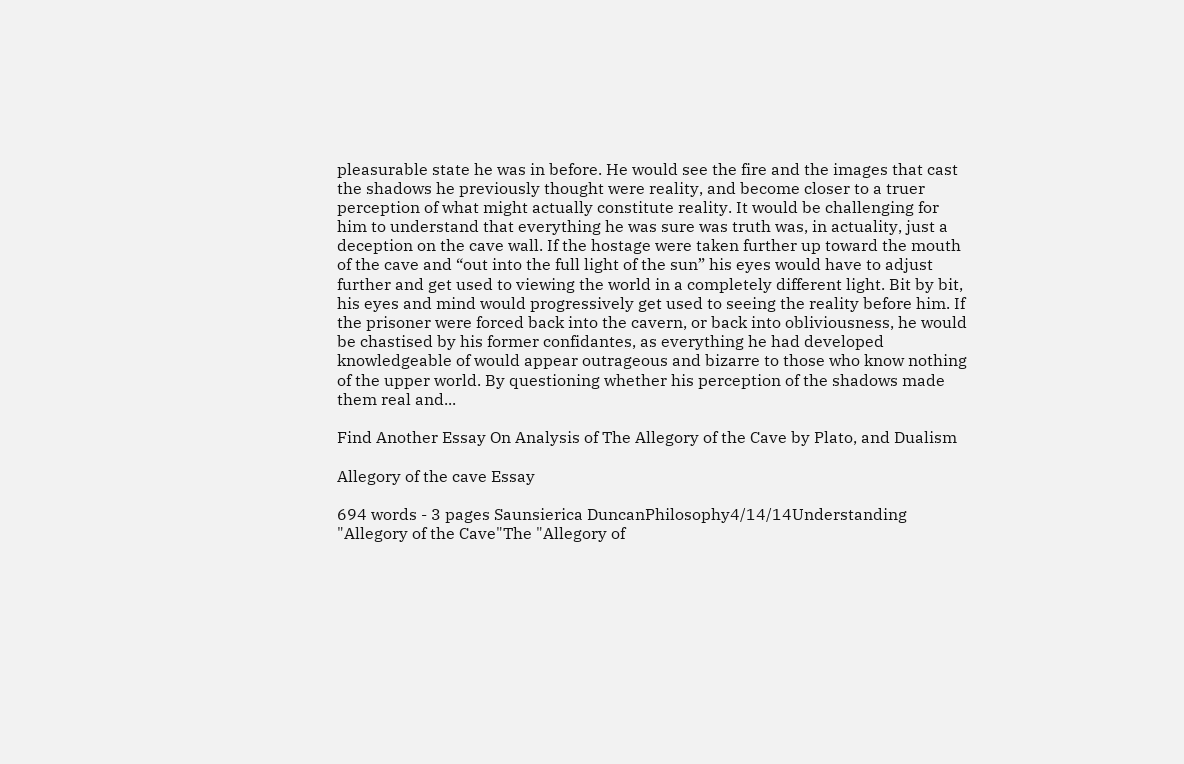pleasurable state he was in before. He would see the fire and the images that cast the shadows he previously thought were reality, and become closer to a truer perception of what might actually constitute reality. It would be challenging for him to understand that everything he was sure was truth was, in actuality, just a deception on the cave wall. If the hostage were taken further up toward the mouth of the cave and “out into the full light of the sun” his eyes would have to adjust further and get used to viewing the world in a completely different light. Bit by bit, his eyes and mind would progressively get used to seeing the reality before him. If the prisoner were forced back into the cavern, or back into obliviousness, he would be chastised by his former confidantes, as everything he had developed knowledgeable of would appear outrageous and bizarre to those who know nothing of the upper world. By questioning whether his perception of the shadows made them real and...

Find Another Essay On Analysis of The Allegory of the Cave by Plato, and Dualism

Allegory of the cave Essay

694 words - 3 pages Saunsierica DuncanPhilosophy4/14/14Understanding "Allegory of the Cave"The "Allegory of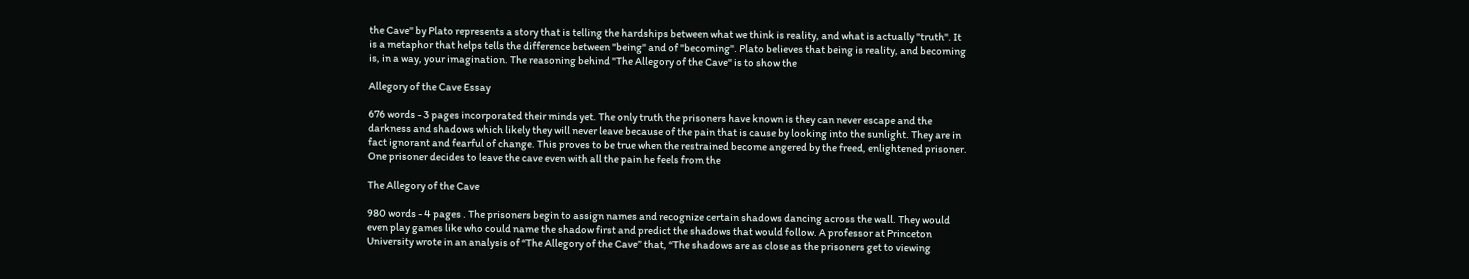the Cave" by Plato represents a story that is telling the hardships between what we think is reality, and what is actually "truth". It is a metaphor that helps tells the difference between "being" and of "becoming". Plato believes that being is reality, and becoming is, in a way, your imagination. The reasoning behind "The Allegory of the Cave" is to show the

Allegory of the Cave Essay

676 words - 3 pages incorporated their minds yet. The only truth the prisoners have known is they can never escape and the darkness and shadows which likely they will never leave because of the pain that is cause by looking into the sunlight. They are in fact ignorant and fearful of change. This proves to be true when the restrained become angered by the freed, enlightened prisoner. One prisoner decides to leave the cave even with all the pain he feels from the

The Allegory of the Cave

980 words - 4 pages . The prisoners begin to assign names and recognize certain shadows dancing across the wall. They would even play games like who could name the shadow first and predict the shadows that would follow. A professor at Princeton University wrote in an analysis of “The Allegory of the Cave” that, “The shadows are as close as the prisoners get to viewing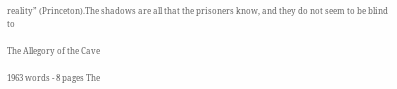reality” (Princeton).The shadows are all that the prisoners know, and they do not seem to be blind to

The Allegory of the Cave

1963 words - 8 pages The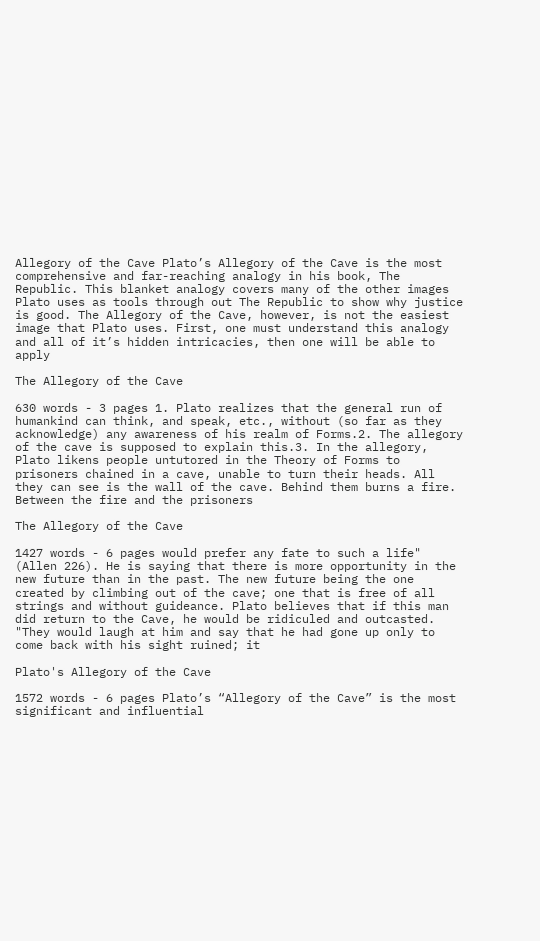Allegory of the Cave Plato’s Allegory of the Cave is the most comprehensive and far-reaching analogy in his book, The Republic. This blanket analogy covers many of the other images Plato uses as tools through out The Republic to show why justice is good. The Allegory of the Cave, however, is not the easiest image that Plato uses. First, one must understand this analogy and all of it’s hidden intricacies, then one will be able to apply

The Allegory of the Cave

630 words - 3 pages 1. Plato realizes that the general run of humankind can think, and speak, etc., without (so far as they acknowledge) any awareness of his realm of Forms.2. The allegory of the cave is supposed to explain this.3. In the allegory, Plato likens people untutored in the Theory of Forms to prisoners chained in a cave, unable to turn their heads. All they can see is the wall of the cave. Behind them burns a fire. Between the fire and the prisoners

The Allegory of the Cave

1427 words - 6 pages would prefer any fate to such a life" (Allen 226). He is saying that there is more opportunity in the new future than in the past. The new future being the one created by climbing out of the cave; one that is free of all strings and without guideance. Plato believes that if this man did return to the Cave, he would be ridiculed and outcasted. "They would laugh at him and say that he had gone up only to come back with his sight ruined; it

Plato's Allegory of the Cave

1572 words - 6 pages Plato’s “Allegory of the Cave” is the most significant and influential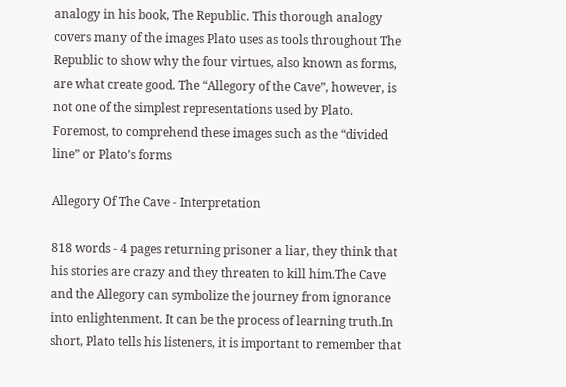analogy in his book, The Republic. This thorough analogy covers many of the images Plato uses as tools throughout The Republic to show why the four virtues, also known as forms, are what create good. The “Allegory of the Cave”, however, is not one of the simplest representations used by Plato. Foremost, to comprehend these images such as the “divided line” or Plato’s forms

Allegory Of The Cave - Interpretation

818 words - 4 pages returning prisoner a liar, they think that his stories are crazy and they threaten to kill him.The Cave and the Allegory can symbolize the journey from ignorance into enlightenment. It can be the process of learning truth.In short, Plato tells his listeners, it is important to remember that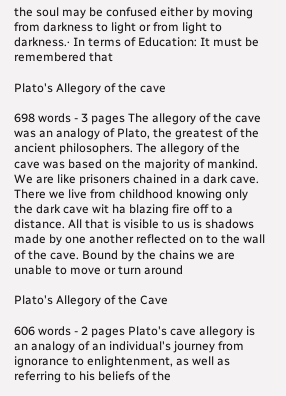the soul may be confused either by moving from darkness to light or from light to darkness.· In terms of Education: It must be remembered that

Plato's Allegory of the cave

698 words - 3 pages The allegory of the cave was an analogy of Plato, the greatest of the ancient philosophers. The allegory of the cave was based on the majority of mankind. We are like prisoners chained in a dark cave. There we live from childhood knowing only the dark cave wit ha blazing fire off to a distance. All that is visible to us is shadows made by one another reflected on to the wall of the cave. Bound by the chains we are unable to move or turn around

Plato's Allegory of the Cave

606 words - 2 pages Plato's cave allegory is an analogy of an individual's journey from ignorance to enlightenment, as well as referring to his beliefs of the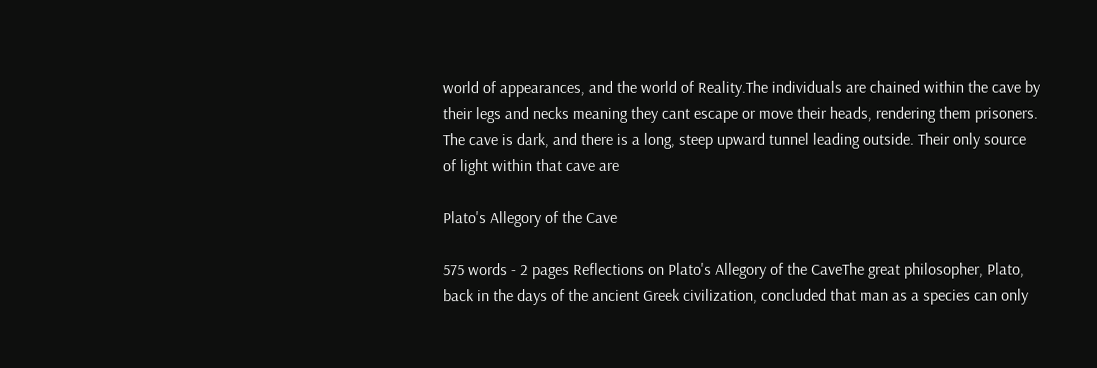world of appearances, and the world of Reality.The individuals are chained within the cave by their legs and necks meaning they cant escape or move their heads, rendering them prisoners. The cave is dark, and there is a long, steep upward tunnel leading outside. Their only source of light within that cave are

Plato's Allegory of the Cave

575 words - 2 pages Reflections on Plato's Allegory of the CaveThe great philosopher, Plato, back in the days of the ancient Greek civilization, concluded that man as a species can only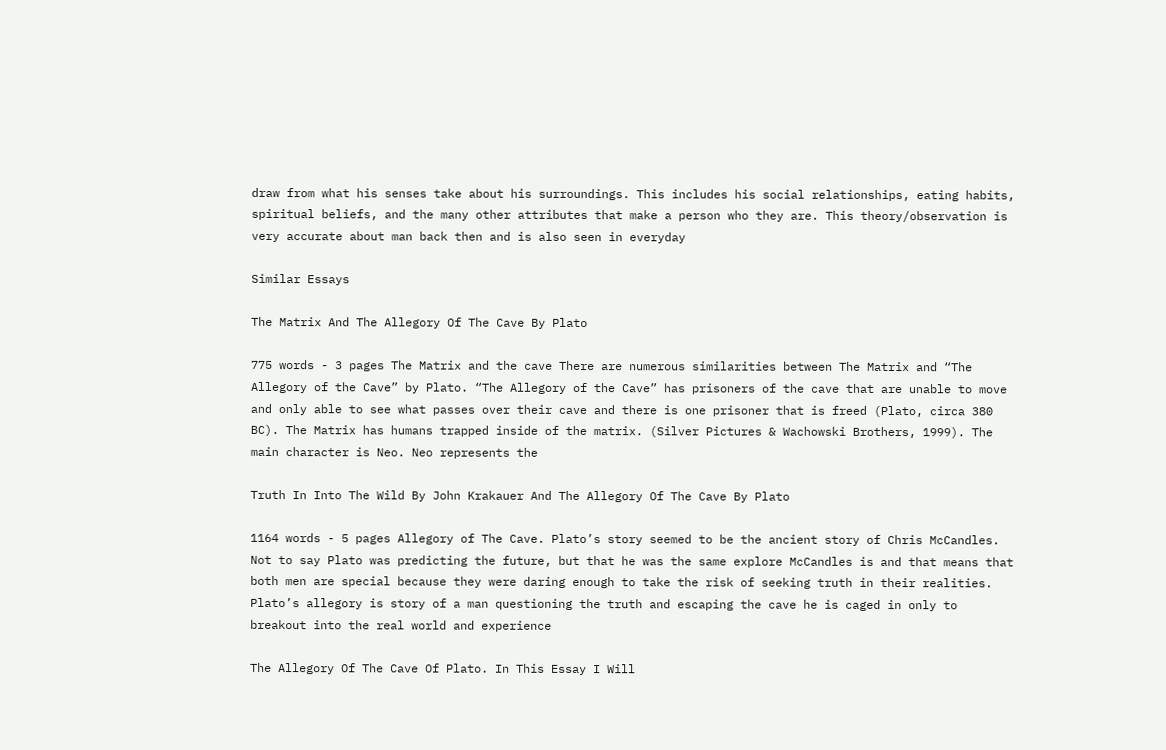draw from what his senses take about his surroundings. This includes his social relationships, eating habits, spiritual beliefs, and the many other attributes that make a person who they are. This theory/observation is very accurate about man back then and is also seen in everyday

Similar Essays

The Matrix And The Allegory Of The Cave By Plato

775 words - 3 pages The Matrix and the cave There are numerous similarities between The Matrix and “The Allegory of the Cave” by Plato. “The Allegory of the Cave” has prisoners of the cave that are unable to move and only able to see what passes over their cave and there is one prisoner that is freed (Plato, circa 380 BC). The Matrix has humans trapped inside of the matrix. (Silver Pictures & Wachowski Brothers, 1999). The main character is Neo. Neo represents the

Truth In Into The Wild By John Krakauer And The Allegory Of The Cave By Plato

1164 words - 5 pages Allegory of The Cave. Plato’s story seemed to be the ancient story of Chris McCandles. Not to say Plato was predicting the future, but that he was the same explore McCandles is and that means that both men are special because they were daring enough to take the risk of seeking truth in their realities. Plato’s allegory is story of a man questioning the truth and escaping the cave he is caged in only to breakout into the real world and experience

The Allegory Of The Cave Of Plato. In This Essay I Will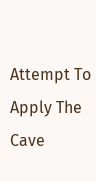Attempt To Apply The Cave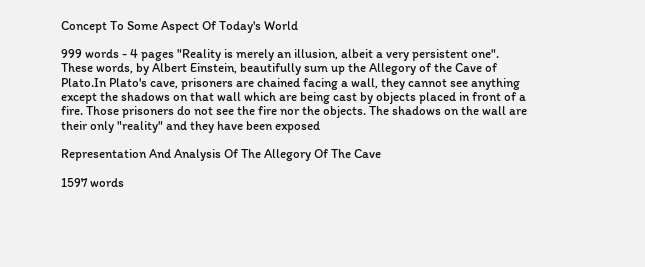Concept To Some Aspect Of Today's World

999 words - 4 pages "Reality is merely an illusion, albeit a very persistent one". These words, by Albert Einstein, beautifully sum up the Allegory of the Cave of Plato.In Plato's cave, prisoners are chained facing a wall, they cannot see anything except the shadows on that wall which are being cast by objects placed in front of a fire. Those prisoners do not see the fire nor the objects. The shadows on the wall are their only "reality" and they have been exposed

Representation And Analysis Of The Allegory Of The Cave

1597 words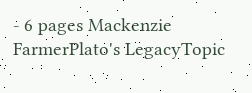- 6 pages Mackenzie FarmerPlato's LegacyTopic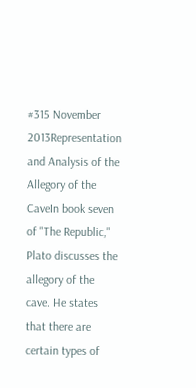#315 November 2013Representation and Analysis of the Allegory of the CaveIn book seven of "The Republic," Plato discusses the allegory of the cave. He states that there are certain types of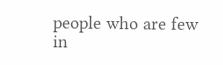people who are few in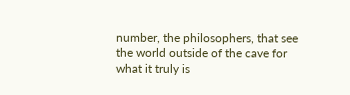number, the philosophers, that see the world outside of the cave for what it truly is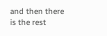and then there is the rest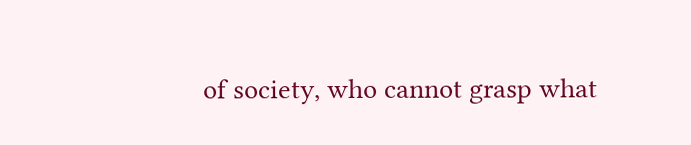of society, who cannot grasp what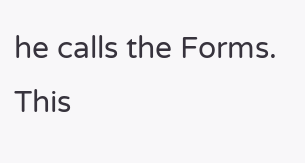he calls the Forms. This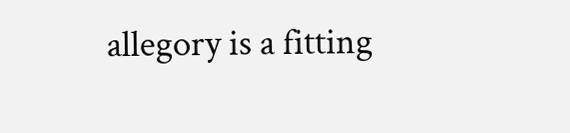allegory is a fitting